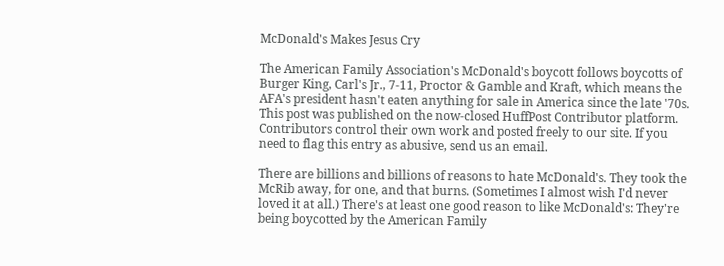McDonald's Makes Jesus Cry

The American Family Association's McDonald's boycott follows boycotts of Burger King, Carl's Jr., 7-11, Proctor & Gamble and Kraft, which means the AFA's president hasn't eaten anything for sale in America since the late '70s.
This post was published on the now-closed HuffPost Contributor platform. Contributors control their own work and posted freely to our site. If you need to flag this entry as abusive, send us an email.

There are billions and billions of reasons to hate McDonald's. They took the McRib away, for one, and that burns. (Sometimes I almost wish I'd never loved it at all.) There's at least one good reason to like McDonald's: They're being boycotted by the American Family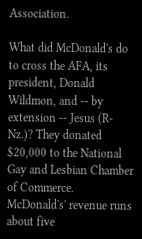Association.

What did McDonald's do to cross the AFA, its president, Donald Wildmon, and -- by extension -- Jesus (R-Nz.)? They donated $20,000 to the National Gay and Lesbian Chamber of Commerce. McDonald's' revenue runs about five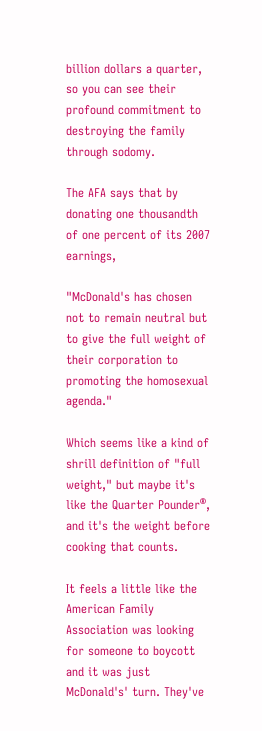billion dollars a quarter, so you can see their profound commitment to destroying the family through sodomy.

The AFA says that by donating one thousandth of one percent of its 2007 earnings,

"McDonald's has chosen not to remain neutral but to give the full weight of their corporation to promoting the homosexual agenda."

Which seems like a kind of shrill definition of "full weight," but maybe it's like the Quarter Pounder®, and it's the weight before cooking that counts.

It feels a little like the American Family Association was looking for someone to boycott and it was just McDonald's' turn. They've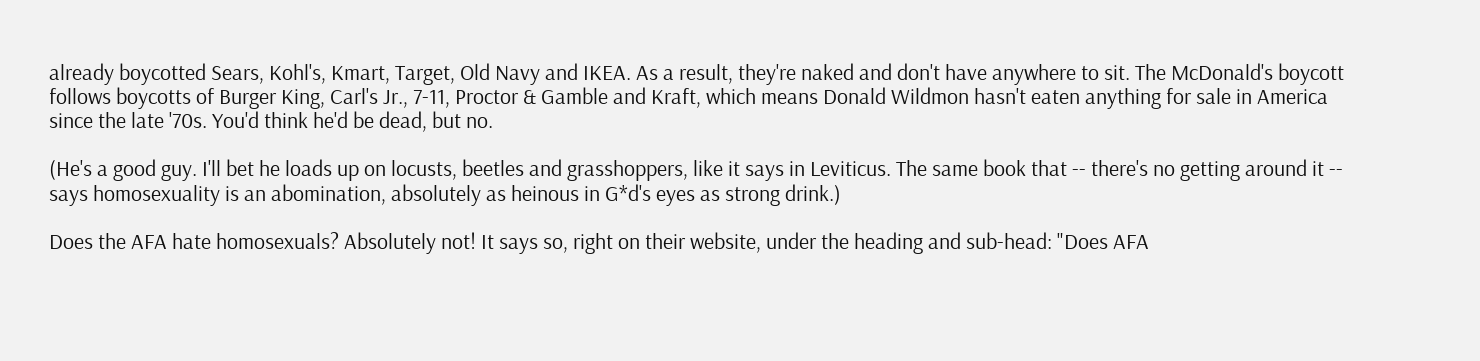already boycotted Sears, Kohl's, Kmart, Target, Old Navy and IKEA. As a result, they're naked and don't have anywhere to sit. The McDonald's boycott follows boycotts of Burger King, Carl's Jr., 7-11, Proctor & Gamble and Kraft, which means Donald Wildmon hasn't eaten anything for sale in America since the late '70s. You'd think he'd be dead, but no.

(He's a good guy. I'll bet he loads up on locusts, beetles and grasshoppers, like it says in Leviticus. The same book that -- there's no getting around it -- says homosexuality is an abomination, absolutely as heinous in G*d's eyes as strong drink.)

Does the AFA hate homosexuals? Absolutely not! It says so, right on their website, under the heading and sub-head: "Does AFA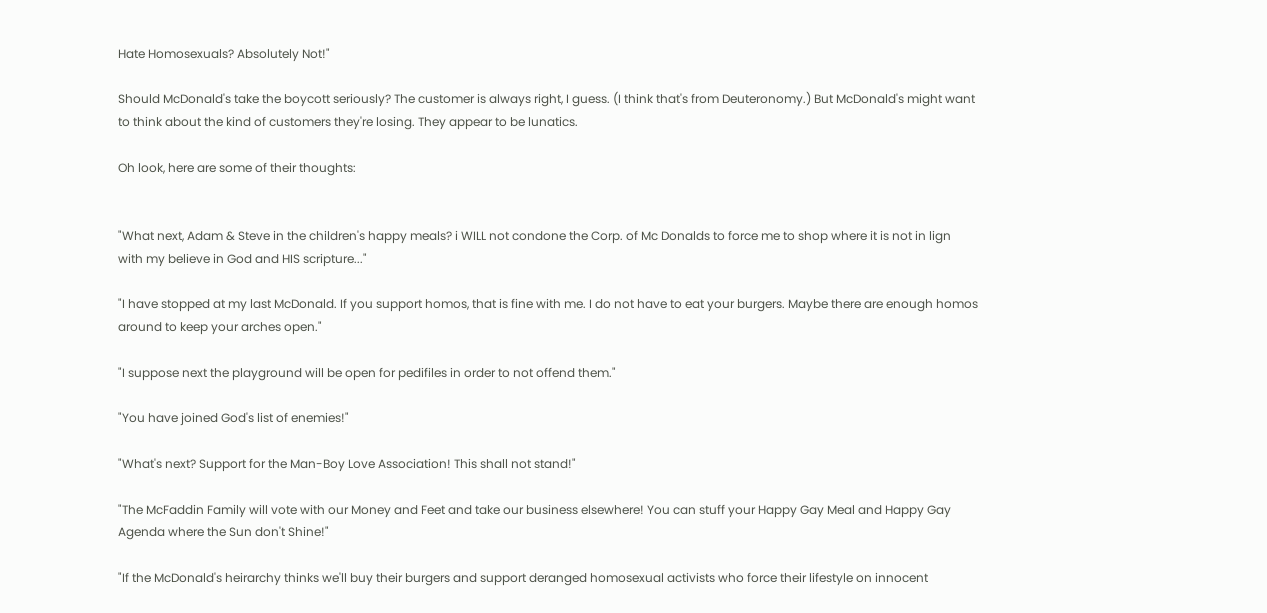Hate Homosexuals? Absolutely Not!"

Should McDonald's take the boycott seriously? The customer is always right, I guess. (I think that's from Deuteronomy.) But McDonald's might want to think about the kind of customers they're losing. They appear to be lunatics.

Oh look, here are some of their thoughts:


"What next, Adam & Steve in the children's happy meals? i WILL not condone the Corp. of Mc Donalds to force me to shop where it is not in lign with my believe in God and HIS scripture..."

"I have stopped at my last McDonald. If you support homos, that is fine with me. I do not have to eat your burgers. Maybe there are enough homos around to keep your arches open."

"I suppose next the playground will be open for pedifiles in order to not offend them."

"You have joined God's list of enemies!"

"What's next? Support for the Man-Boy Love Association! This shall not stand!"

"The McFaddin Family will vote with our Money and Feet and take our business elsewhere! You can stuff your Happy Gay Meal and Happy Gay Agenda where the Sun don't Shine!"

"If the McDonald's heirarchy thinks we'll buy their burgers and support deranged homosexual activists who force their lifestyle on innocent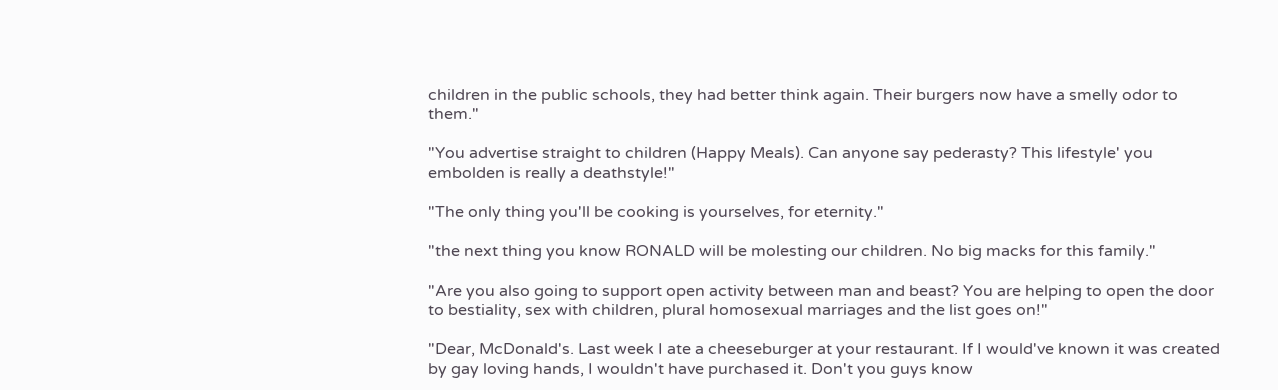children in the public schools, they had better think again. Their burgers now have a smelly odor to them."

"You advertise straight to children (Happy Meals). Can anyone say pederasty? This lifestyle' you embolden is really a deathstyle!"

"The only thing you'll be cooking is yourselves, for eternity."

"the next thing you know RONALD will be molesting our children. No big macks for this family."

"Are you also going to support open activity between man and beast? You are helping to open the door to bestiality, sex with children, plural homosexual marriages and the list goes on!"

"Dear, McDonald's. Last week I ate a cheeseburger at your restaurant. If I would've known it was created by gay loving hands, I wouldn't have purchased it. Don't you guys know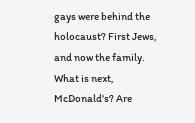gays were behind the holocaust? First Jews, and now the family. What is next, McDonald's? Are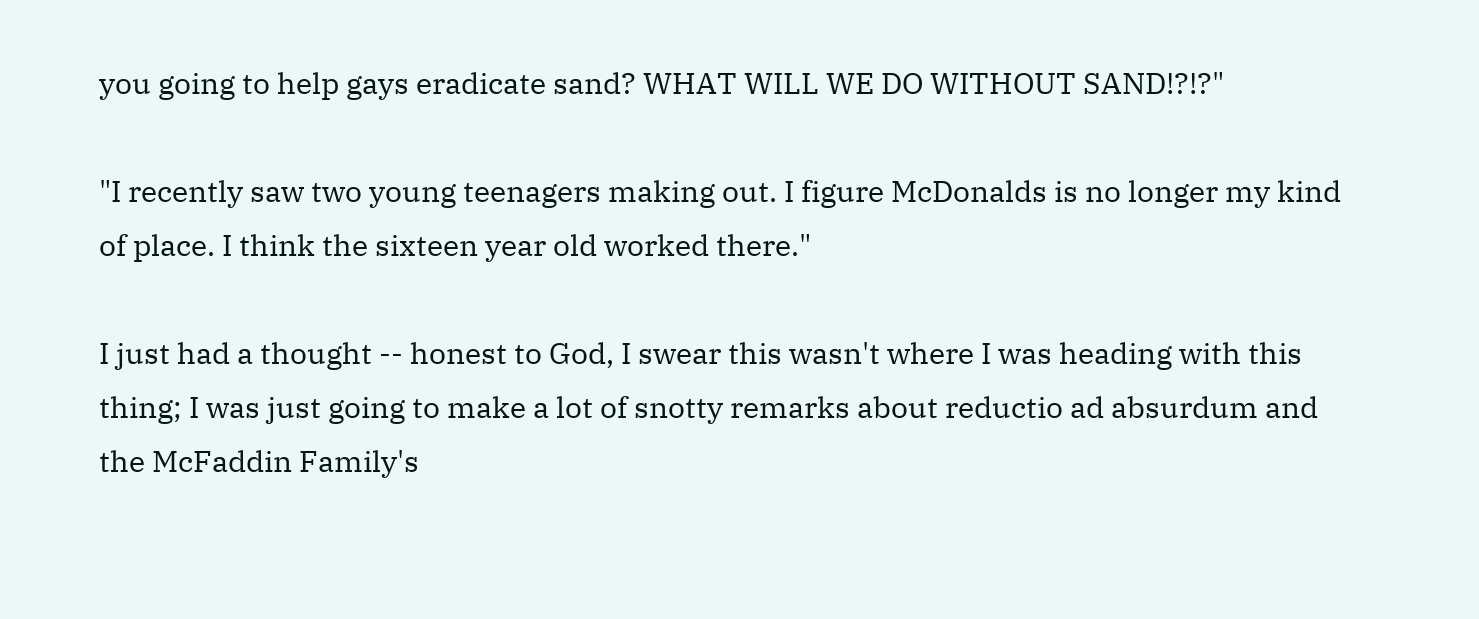you going to help gays eradicate sand? WHAT WILL WE DO WITHOUT SAND!?!?"

"I recently saw two young teenagers making out. I figure McDonalds is no longer my kind of place. I think the sixteen year old worked there."

I just had a thought -- honest to God, I swear this wasn't where I was heading with this thing; I was just going to make a lot of snotty remarks about reductio ad absurdum and the McFaddin Family's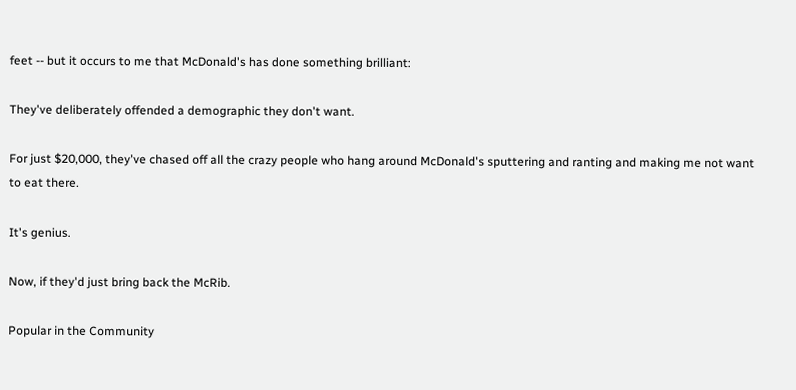feet -- but it occurs to me that McDonald's has done something brilliant:

They've deliberately offended a demographic they don't want.

For just $20,000, they've chased off all the crazy people who hang around McDonald's sputtering and ranting and making me not want to eat there.

It's genius.

Now, if they'd just bring back the McRib.

Popular in the Community